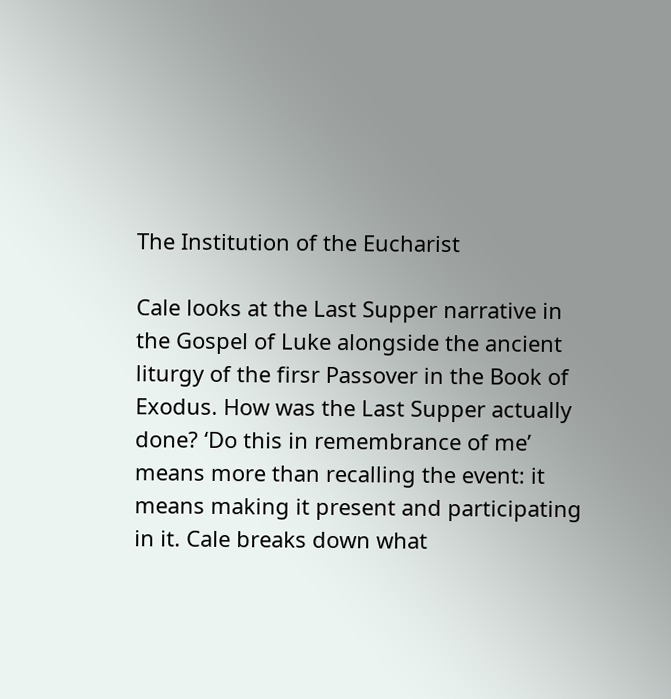The Institution of the Eucharist

Cale looks at the Last Supper narrative in the Gospel of Luke alongside the ancient liturgy of the firsr Passover in the Book of Exodus. How was the Last Supper actually done? ‘Do this in remembrance of me’ means more than recalling the event: it means making it present and participating in it. Cale breaks down what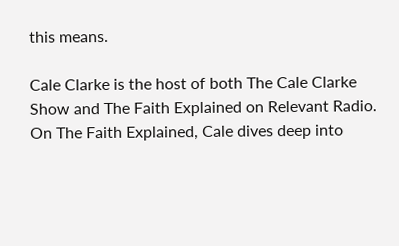this means.

Cale Clarke is the host of both The Cale Clarke Show and The Faith Explained on Relevant Radio. On The Faith Explained, Cale dives deep into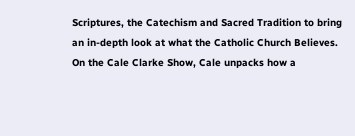Scriptures, the Catechism and Sacred Tradition to bring an in-depth look at what the Catholic Church Believes. On the Cale Clarke Show, Cale unpacks how a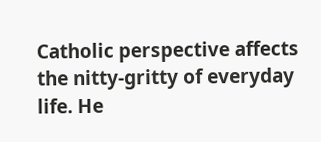Catholic perspective affects the nitty-gritty of everyday life. He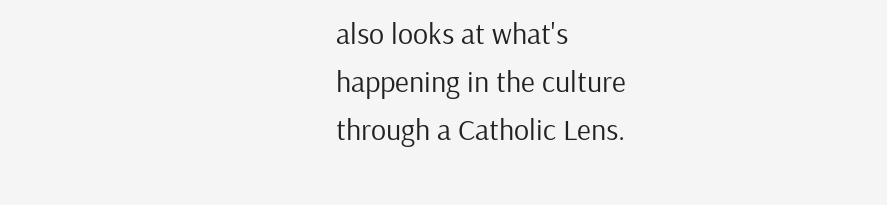also looks at what's happening in the culture through a Catholic Lens.